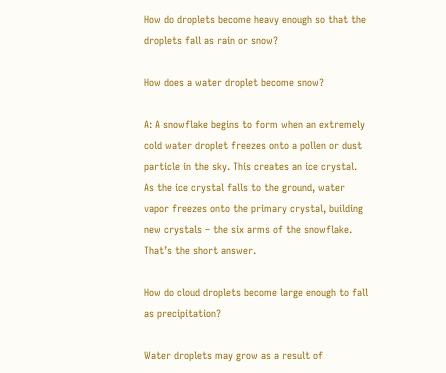How do droplets become heavy enough so that the droplets fall as rain or snow?

How does a water droplet become snow?

A: A snowflake begins to form when an extremely cold water droplet freezes onto a pollen or dust particle in the sky. This creates an ice crystal. As the ice crystal falls to the ground, water vapor freezes onto the primary crystal, building new crystals – the six arms of the snowflake. That’s the short answer.

How do cloud droplets become large enough to fall as precipitation?

Water droplets may grow as a result of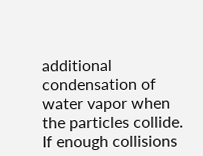additional condensation of water vapor when the particles collide. If enough collisions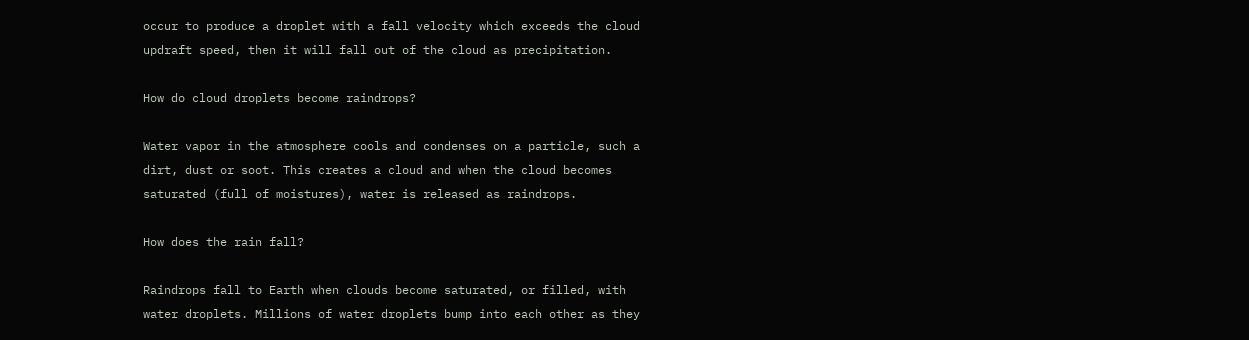occur to produce a droplet with a fall velocity which exceeds the cloud updraft speed, then it will fall out of the cloud as precipitation.

How do cloud droplets become raindrops?

Water vapor in the atmosphere cools and condenses on a particle, such a dirt, dust or soot. This creates a cloud and when the cloud becomes saturated (full of moistures), water is released as raindrops.

How does the rain fall?

Raindrops fall to Earth when clouds become saturated, or filled, with water droplets. Millions of water droplets bump into each other as they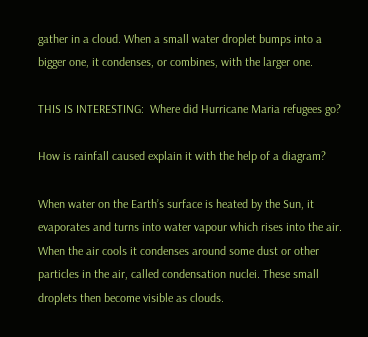gather in a cloud. When a small water droplet bumps into a bigger one, it condenses, or combines, with the larger one.

THIS IS INTERESTING:  Where did Hurricane Maria refugees go?

How is rainfall caused explain it with the help of a diagram?

When water on the Earth’s surface is heated by the Sun, it evaporates and turns into water vapour which rises into the air. When the air cools it condenses around some dust or other particles in the air, called condensation nuclei. These small droplets then become visible as clouds.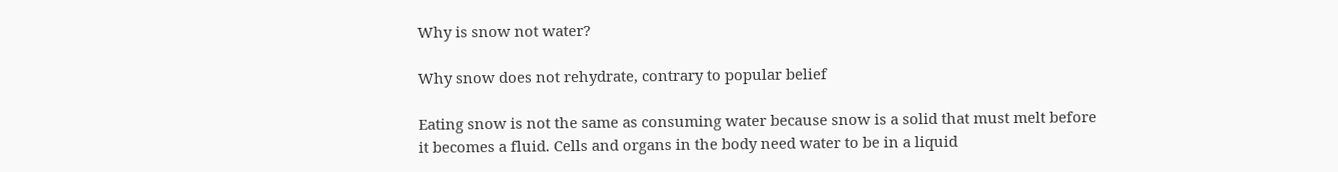Why is snow not water?

Why snow does not rehydrate, contrary to popular belief

Eating snow is not the same as consuming water because snow is a solid that must melt before it becomes a fluid. Cells and organs in the body need water to be in a liquid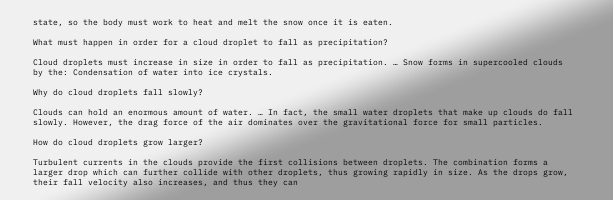state, so the body must work to heat and melt the snow once it is eaten.

What must happen in order for a cloud droplet to fall as precipitation?

Cloud droplets must increase in size in order to fall as precipitation. … Snow forms in supercooled clouds by the: Condensation of water into ice crystals.

Why do cloud droplets fall slowly?

Clouds can hold an enormous amount of water. … In fact, the small water droplets that make up clouds do fall slowly. However, the drag force of the air dominates over the gravitational force for small particles.

How do cloud droplets grow larger?

Turbulent currents in the clouds provide the first collisions between droplets. The combination forms a larger drop which can further collide with other droplets, thus growing rapidly in size. As the drops grow, their fall velocity also increases, and thus they can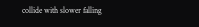collide with slower falling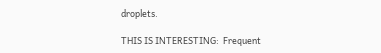droplets.

THIS IS INTERESTING:  Frequent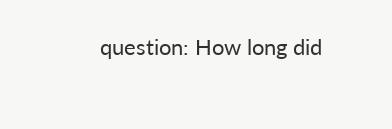question: How long did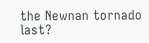the Newnan tornado last?